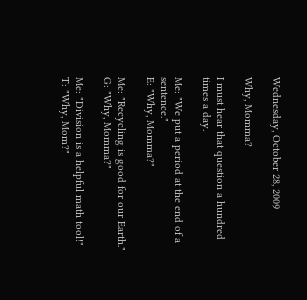Wednesday, October 28, 2009

Why, Momma?

I must hear that question a hundred times a day.

Me: "We put a period at the end of a sentence."
E: "Why, Momma?"

Me: "Recycling is good for our Earth."
G: "Why, Momma?"

Me: "Division is a helpful math tool!"
T: "Why, Mom?"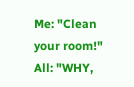Me: "Clean your room!"
All: "WHY,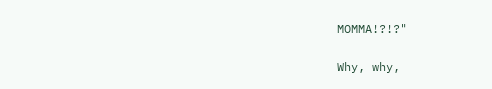MOMMA!?!?"

Why, why,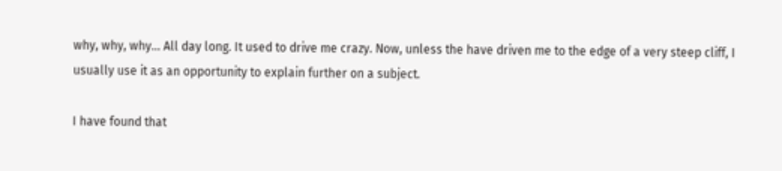why, why, why... All day long. It used to drive me crazy. Now, unless the have driven me to the edge of a very steep cliff, I usually use it as an opportunity to explain further on a subject.

I have found that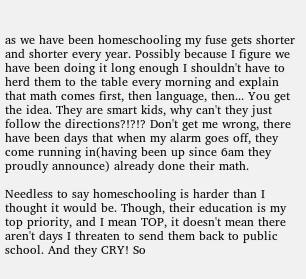as we have been homeschooling my fuse gets shorter and shorter every year. Possibly because I figure we have been doing it long enough I shouldn't have to herd them to the table every morning and explain that math comes first, then language, then... You get the idea. They are smart kids, why can't they just follow the directions?!?!? Don't get me wrong, there have been days that when my alarm goes off, they come running in(having been up since 6am they proudly announce) already done their math.

Needless to say homeschooling is harder than I thought it would be. Though, their education is my top priority, and I mean TOP, it doesn't mean there aren't days I threaten to send them back to public school. And they CRY! So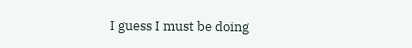I guess I must be doing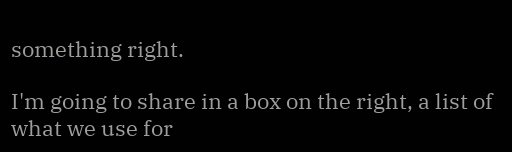something right.

I'm going to share in a box on the right, a list of what we use for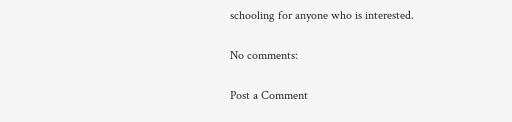schooling for anyone who is interested.

No comments:

Post a Comment